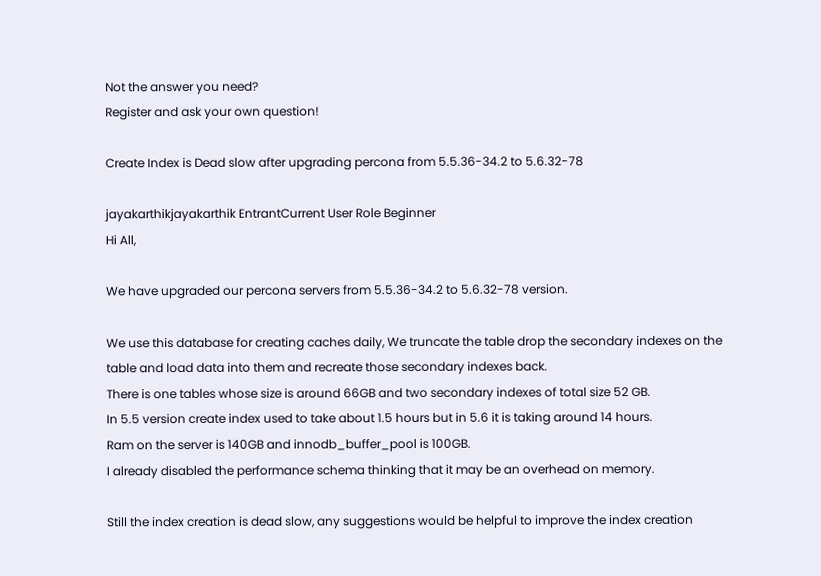Not the answer you need?
Register and ask your own question!

Create Index is Dead slow after upgrading percona from 5.5.36-34.2 to 5.6.32-78

jayakarthikjayakarthik EntrantCurrent User Role Beginner
Hi All,

We have upgraded our percona servers from 5.5.36-34.2 to 5.6.32-78 version.

We use this database for creating caches daily, We truncate the table drop the secondary indexes on the table and load data into them and recreate those secondary indexes back.
There is one tables whose size is around 66GB and two secondary indexes of total size 52 GB.
In 5.5 version create index used to take about 1.5 hours but in 5.6 it is taking around 14 hours.
Ram on the server is 140GB and innodb_buffer_pool is 100GB.
I already disabled the performance schema thinking that it may be an overhead on memory.

Still the index creation is dead slow, any suggestions would be helpful to improve the index creation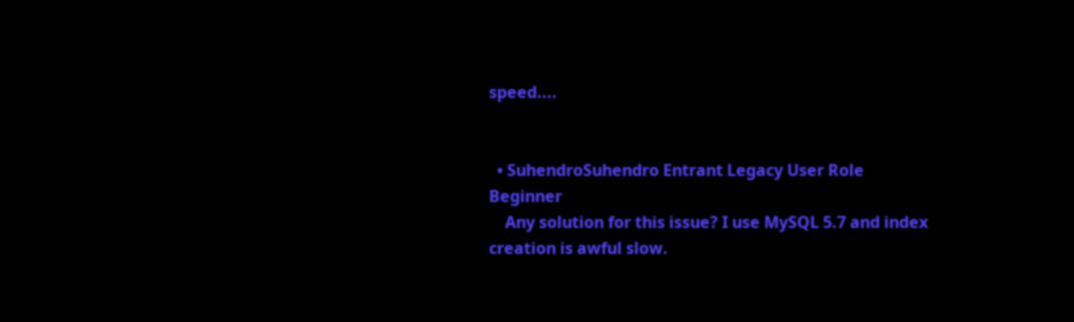speed....


  • SuhendroSuhendro Entrant Legacy User Role Beginner
    Any solution for this issue? I use MySQL 5.7 and index creation is awful slow.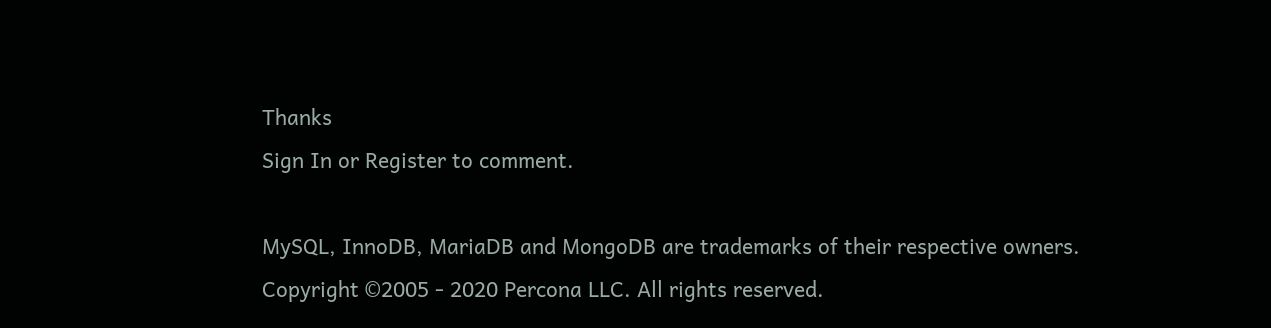Thanks
Sign In or Register to comment.

MySQL, InnoDB, MariaDB and MongoDB are trademarks of their respective owners.
Copyright ©2005 - 2020 Percona LLC. All rights reserved.